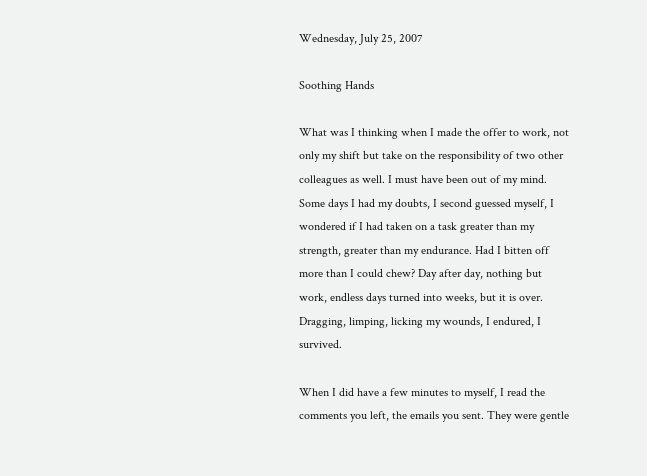Wednesday, July 25, 2007

Soothing Hands

What was I thinking when I made the offer to work, not only my shift but take on the responsibility of two other colleagues as well. I must have been out of my mind. Some days I had my doubts, I second guessed myself, I wondered if I had taken on a task greater than my strength, greater than my endurance. Had I bitten off more than I could chew? Day after day, nothing but work, endless days turned into weeks, but it is over. Dragging, limping, licking my wounds, I endured, I survived.

When I did have a few minutes to myself, I read the comments you left, the emails you sent. They were gentle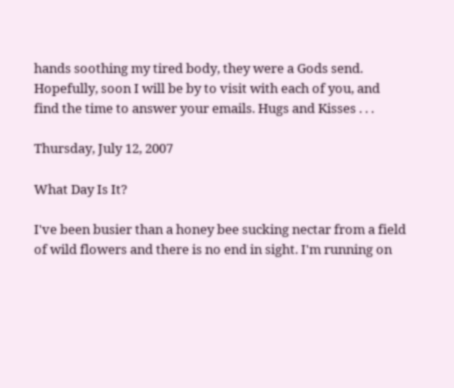hands soothing my tired body, they were a Gods send. Hopefully, soon I will be by to visit with each of you, and find the time to answer your emails. Hugs and Kisses . . .

Thursday, July 12, 2007

What Day Is It?

I've been busier than a honey bee sucking nectar from a field of wild flowers and there is no end in sight. I'm running on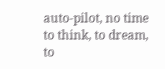auto-pilot, no time to think, to dream, to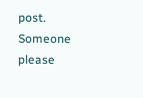post. Someone please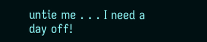untie me . . . I need a day off!